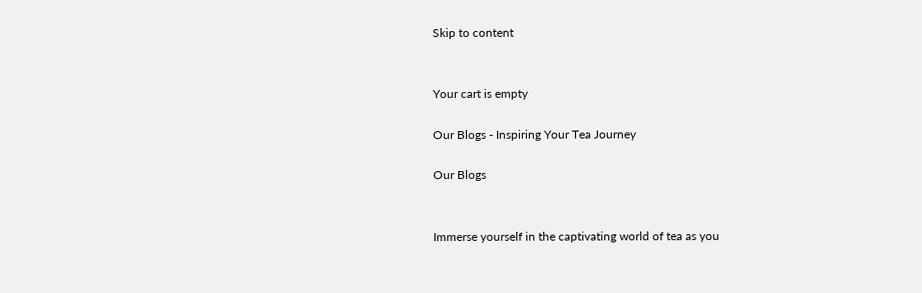Skip to content


Your cart is empty

Our Blogs - Inspiring Your Tea Journey

Our Blogs


Immerse yourself in the captivating world of tea as you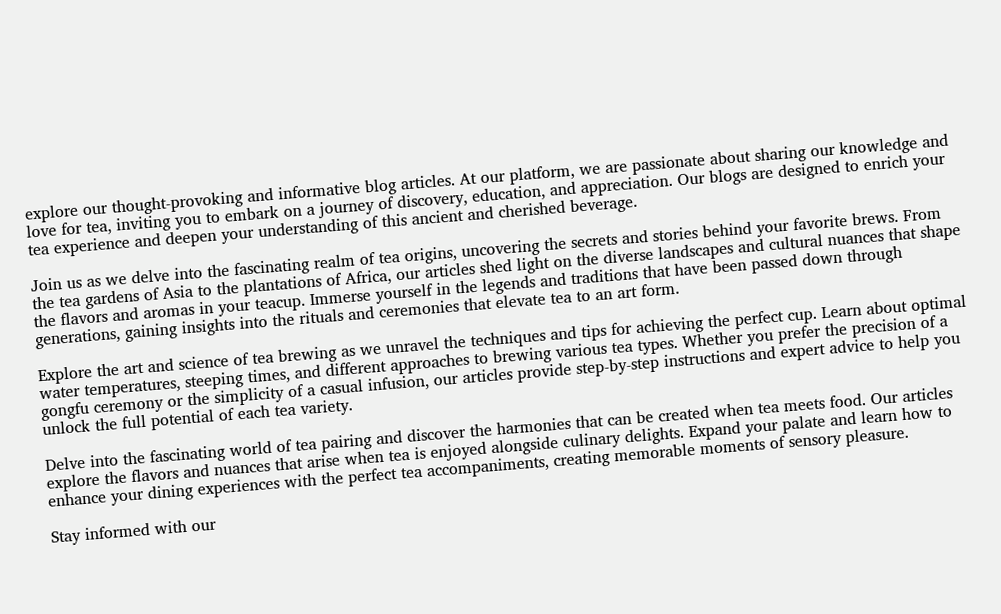explore our thought-provoking and informative blog articles. At our platform, we are passionate about sharing our knowledge and love for tea, inviting you to embark on a journey of discovery, education, and appreciation. Our blogs are designed to enrich your tea experience and deepen your understanding of this ancient and cherished beverage.

Join us as we delve into the fascinating realm of tea origins, uncovering the secrets and stories behind your favorite brews. From the tea gardens of Asia to the plantations of Africa, our articles shed light on the diverse landscapes and cultural nuances that shape the flavors and aromas in your teacup. Immerse yourself in the legends and traditions that have been passed down through generations, gaining insights into the rituals and ceremonies that elevate tea to an art form.

Explore the art and science of tea brewing as we unravel the techniques and tips for achieving the perfect cup. Learn about optimal water temperatures, steeping times, and different approaches to brewing various tea types. Whether you prefer the precision of a gongfu ceremony or the simplicity of a casual infusion, our articles provide step-by-step instructions and expert advice to help you unlock the full potential of each tea variety.

Delve into the fascinating world of tea pairing and discover the harmonies that can be created when tea meets food. Our articles explore the flavors and nuances that arise when tea is enjoyed alongside culinary delights. Expand your palate and learn how to enhance your dining experiences with the perfect tea accompaniments, creating memorable moments of sensory pleasure.

Stay informed with our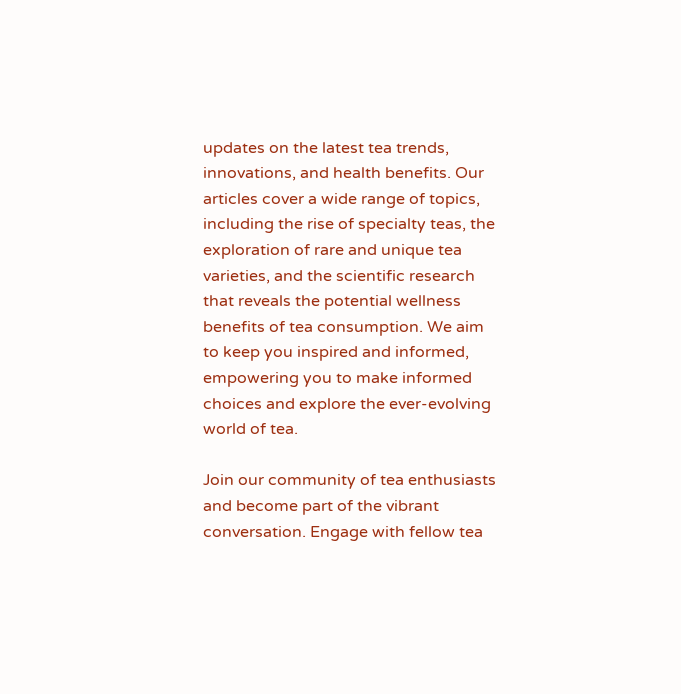updates on the latest tea trends, innovations, and health benefits. Our articles cover a wide range of topics, including the rise of specialty teas, the exploration of rare and unique tea varieties, and the scientific research that reveals the potential wellness benefits of tea consumption. We aim to keep you inspired and informed, empowering you to make informed choices and explore the ever-evolving world of tea.

Join our community of tea enthusiasts and become part of the vibrant conversation. Engage with fellow tea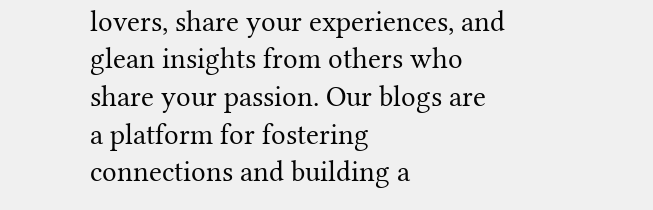lovers, share your experiences, and glean insights from others who share your passion. Our blogs are a platform for fostering connections and building a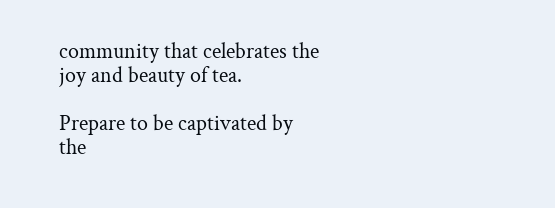community that celebrates the joy and beauty of tea.

Prepare to be captivated by the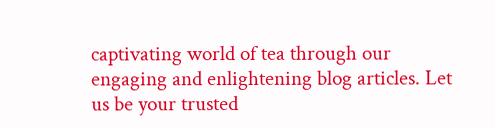captivating world of tea through our engaging and enlightening blog articles. Let us be your trusted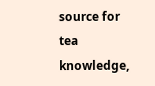source for tea knowledge,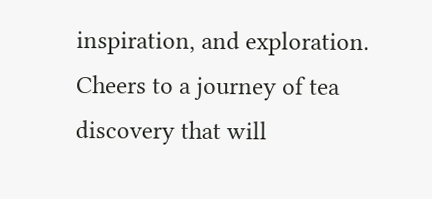inspiration, and exploration. Cheers to a journey of tea discovery that will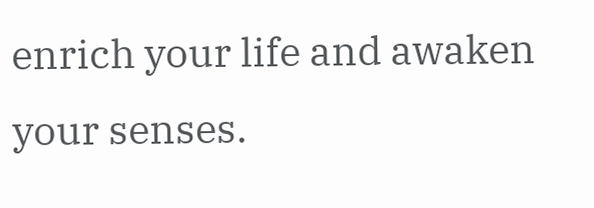enrich your life and awaken your senses.